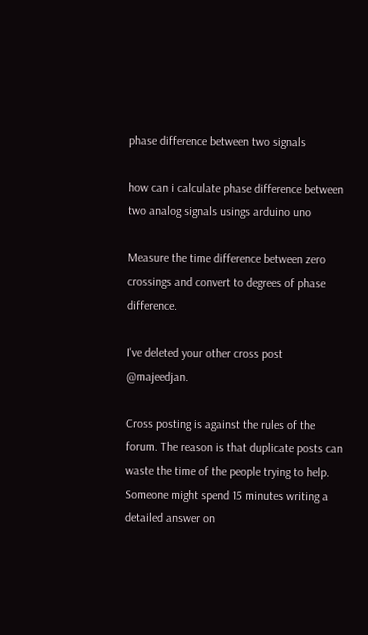phase difference between two signals

how can i calculate phase difference between two analog signals usings arduino uno

Measure the time difference between zero crossings and convert to degrees of phase difference.

I've deleted your other cross post @majeedjan.

Cross posting is against the rules of the forum. The reason is that duplicate posts can waste the time of the people trying to help. Someone might spend 15 minutes writing a detailed answer on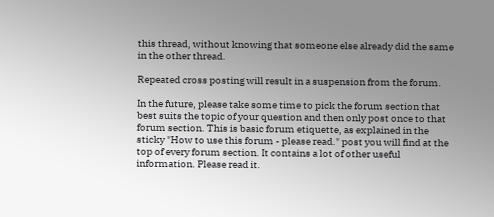this thread, without knowing that someone else already did the same in the other thread.

Repeated cross posting will result in a suspension from the forum.

In the future, please take some time to pick the forum section that best suits the topic of your question and then only post once to that forum section. This is basic forum etiquette, as explained in the sticky "How to use this forum - please read." post you will find at the top of every forum section. It contains a lot of other useful information. Please read it.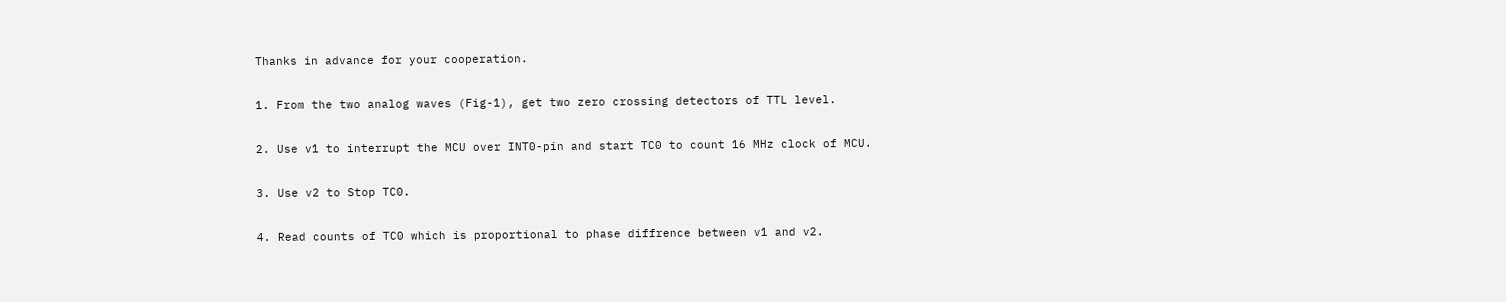Thanks in advance for your cooperation.

1. From the two analog waves (Fig-1), get two zero crossing detectors of TTL level.

2. Use v1 to interrupt the MCU over INT0-pin and start TC0 to count 16 MHz clock of MCU.

3. Use v2 to Stop TC0.

4. Read counts of TC0 which is proportional to phase diffrence between v1 and v2.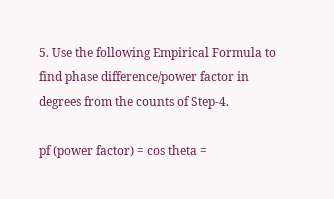5. Use the following Empirical Formula to find phase difference/power factor in degrees from the counts of Step-4.

pf (power factor) = cos theta =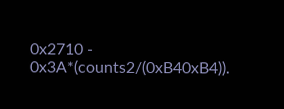0x2710 - 0x3A*(counts2/(0xB40xB4)).